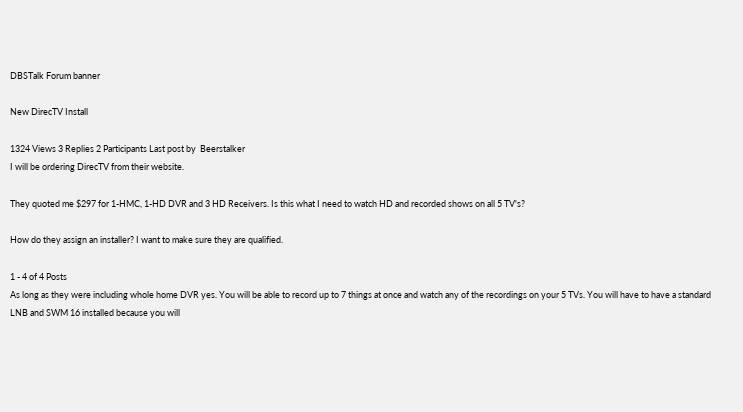DBSTalk Forum banner

New DirecTV Install

1324 Views 3 Replies 2 Participants Last post by  Beerstalker
I will be ordering DirecTV from their website.

They quoted me $297 for 1-HMC, 1-HD DVR and 3 HD Receivers. Is this what I need to watch HD and recorded shows on all 5 TV's?

How do they assign an installer? I want to make sure they are qualified.

1 - 4 of 4 Posts
As long as they were including whole home DVR yes. You will be able to record up to 7 things at once and watch any of the recordings on your 5 TVs. You will have to have a standard LNB and SWM 16 installed because you will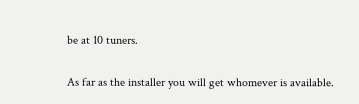be at 10 tuners.

As far as the installer you will get whomever is available.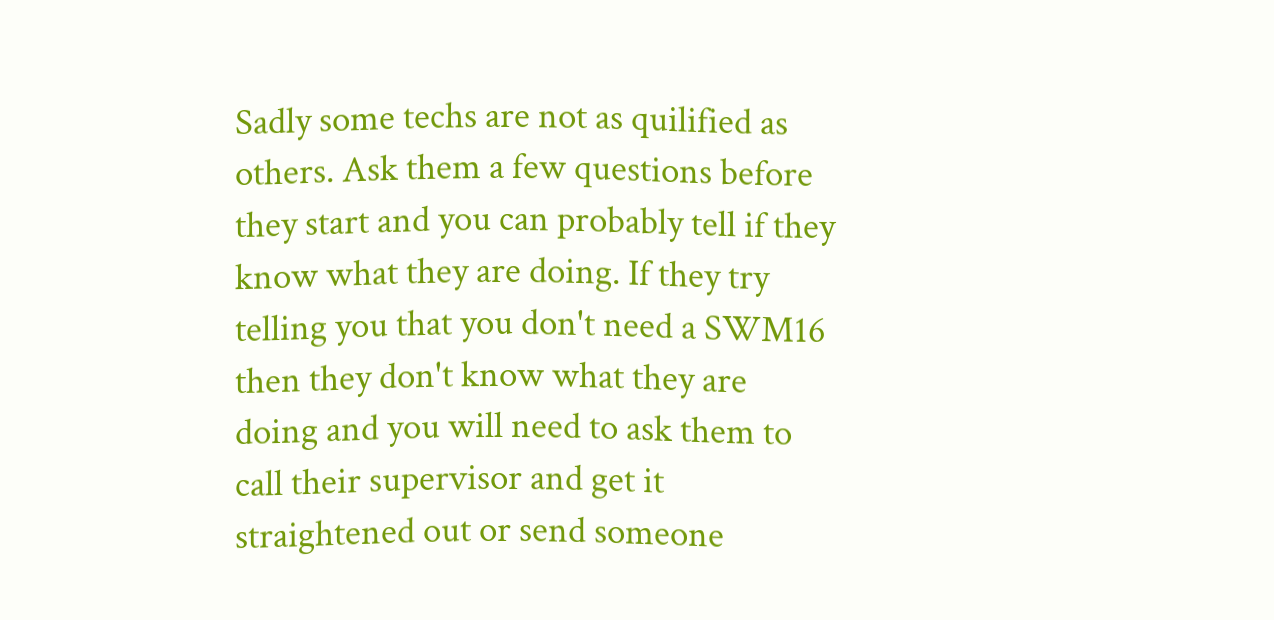Sadly some techs are not as quilified as others. Ask them a few questions before they start and you can probably tell if they know what they are doing. If they try telling you that you don't need a SWM16 then they don't know what they are doing and you will need to ask them to call their supervisor and get it straightened out or send someone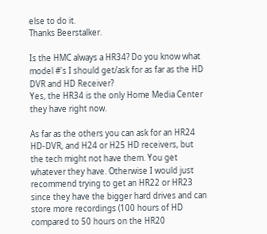else to do it.
Thanks Beerstalker.

Is the HMC always a HR34? Do you know what model #'s I should get/ask for as far as the HD DVR and HD Receiver?
Yes, the HR34 is the only Home Media Center they have right now.

As far as the others you can ask for an HR24 HD-DVR, and H24 or H25 HD receivers, but the tech might not have them. You get whatever they have. Otherwise I would just recommend trying to get an HR22 or HR23 since they have the bigger hard drives and can store more recordings (100 hours of HD compared to 50 hours on the HR20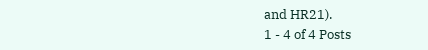and HR21).
1 - 4 of 4 Posts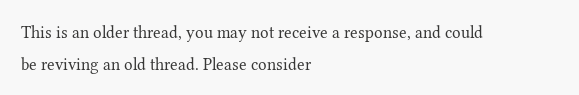This is an older thread, you may not receive a response, and could be reviving an old thread. Please consider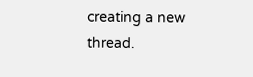creating a new thread.